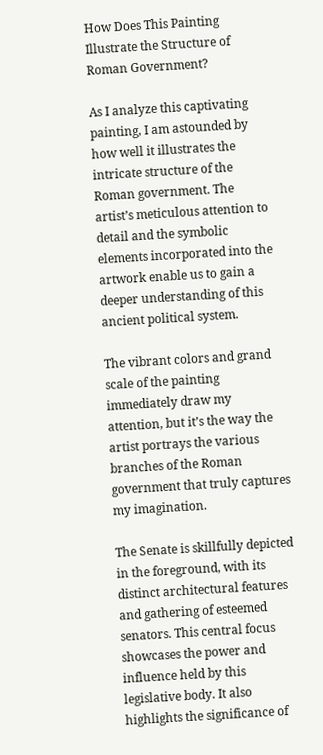How Does This Painting Illustrate the Structure of Roman Government?

As I analyze this captivating painting, I am astounded by how well it illustrates the intricate structure of the Roman government. The artist’s meticulous attention to detail and the symbolic elements incorporated into the artwork enable us to gain a deeper understanding of this ancient political system.

The vibrant colors and grand scale of the painting immediately draw my attention, but it’s the way the artist portrays the various branches of the Roman government that truly captures my imagination.

The Senate is skillfully depicted in the foreground, with its distinct architectural features and gathering of esteemed senators. This central focus showcases the power and influence held by this legislative body. It also highlights the significance of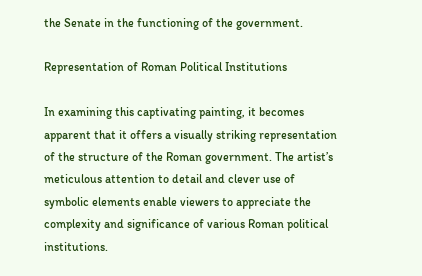the Senate in the functioning of the government.

Representation of Roman Political Institutions

In examining this captivating painting, it becomes apparent that it offers a visually striking representation of the structure of the Roman government. The artist’s meticulous attention to detail and clever use of symbolic elements enable viewers to appreciate the complexity and significance of various Roman political institutions.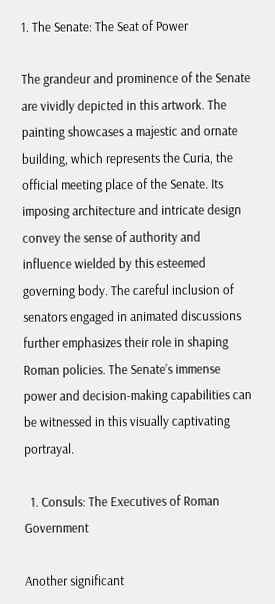1. The Senate: The Seat of Power

The grandeur and prominence of the Senate are vividly depicted in this artwork. The painting showcases a majestic and ornate building, which represents the Curia, the official meeting place of the Senate. Its imposing architecture and intricate design convey the sense of authority and influence wielded by this esteemed governing body. The careful inclusion of senators engaged in animated discussions further emphasizes their role in shaping Roman policies. The Senate’s immense power and decision-making capabilities can be witnessed in this visually captivating portrayal.

  1. Consuls: The Executives of Roman Government

Another significant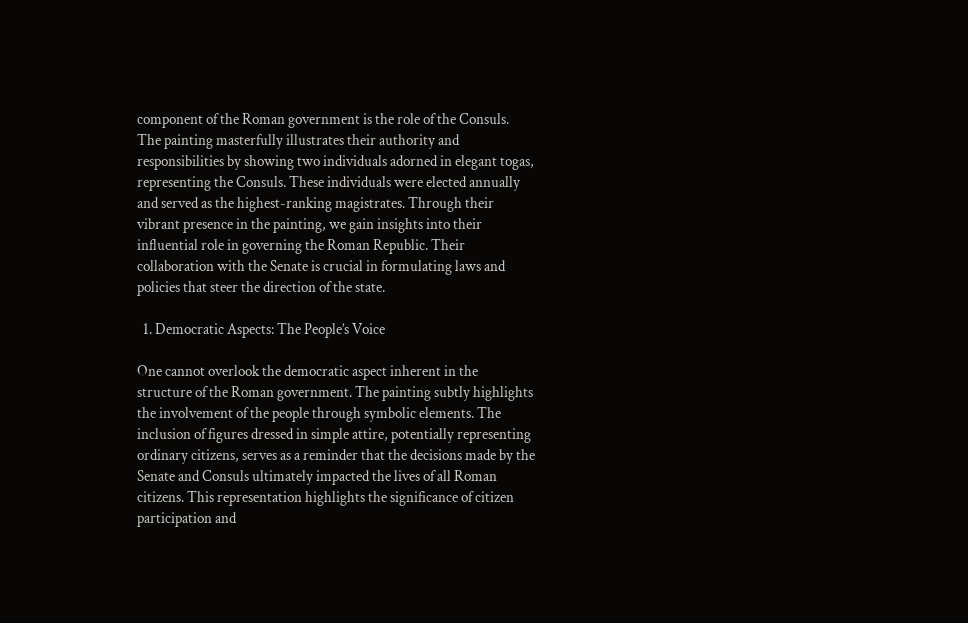component of the Roman government is the role of the Consuls. The painting masterfully illustrates their authority and responsibilities by showing two individuals adorned in elegant togas, representing the Consuls. These individuals were elected annually and served as the highest-ranking magistrates. Through their vibrant presence in the painting, we gain insights into their influential role in governing the Roman Republic. Their collaboration with the Senate is crucial in formulating laws and policies that steer the direction of the state.

  1. Democratic Aspects: The People’s Voice

One cannot overlook the democratic aspect inherent in the structure of the Roman government. The painting subtly highlights the involvement of the people through symbolic elements. The inclusion of figures dressed in simple attire, potentially representing ordinary citizens, serves as a reminder that the decisions made by the Senate and Consuls ultimately impacted the lives of all Roman citizens. This representation highlights the significance of citizen participation and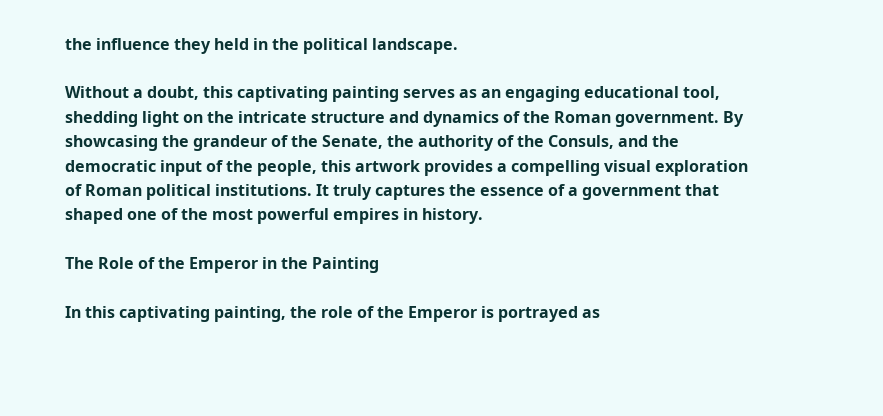the influence they held in the political landscape.

Without a doubt, this captivating painting serves as an engaging educational tool, shedding light on the intricate structure and dynamics of the Roman government. By showcasing the grandeur of the Senate, the authority of the Consuls, and the democratic input of the people, this artwork provides a compelling visual exploration of Roman political institutions. It truly captures the essence of a government that shaped one of the most powerful empires in history.

The Role of the Emperor in the Painting

In this captivating painting, the role of the Emperor is portrayed as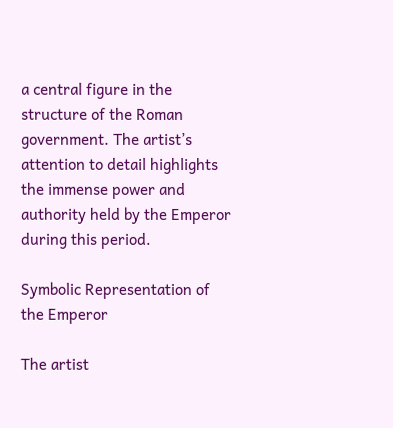a central figure in the structure of the Roman government. The artist’s attention to detail highlights the immense power and authority held by the Emperor during this period.

Symbolic Representation of the Emperor

The artist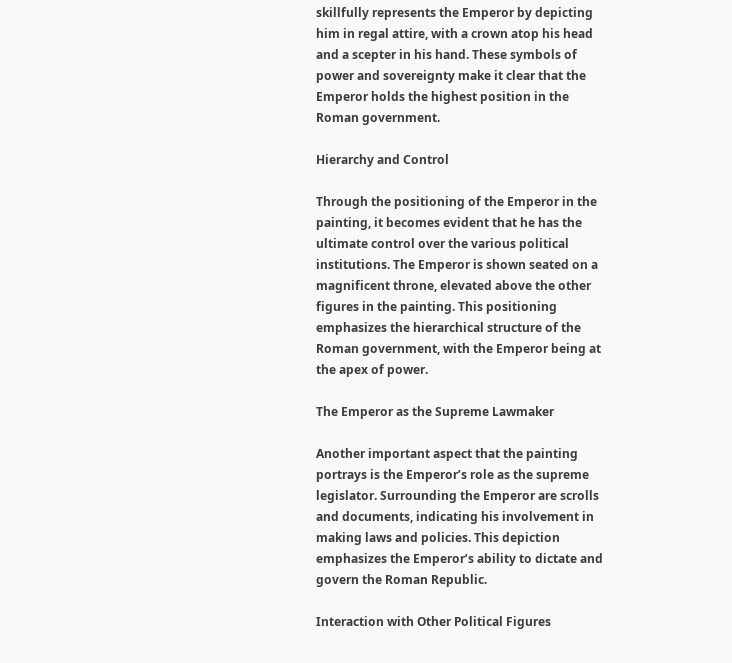skillfully represents the Emperor by depicting him in regal attire, with a crown atop his head and a scepter in his hand. These symbols of power and sovereignty make it clear that the Emperor holds the highest position in the Roman government.

Hierarchy and Control

Through the positioning of the Emperor in the painting, it becomes evident that he has the ultimate control over the various political institutions. The Emperor is shown seated on a magnificent throne, elevated above the other figures in the painting. This positioning emphasizes the hierarchical structure of the Roman government, with the Emperor being at the apex of power.

The Emperor as the Supreme Lawmaker

Another important aspect that the painting portrays is the Emperor’s role as the supreme legislator. Surrounding the Emperor are scrolls and documents, indicating his involvement in making laws and policies. This depiction emphasizes the Emperor’s ability to dictate and govern the Roman Republic.

Interaction with Other Political Figures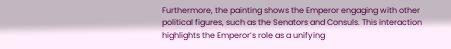Furthermore, the painting shows the Emperor engaging with other political figures, such as the Senators and Consuls. This interaction highlights the Emperor’s role as a unifying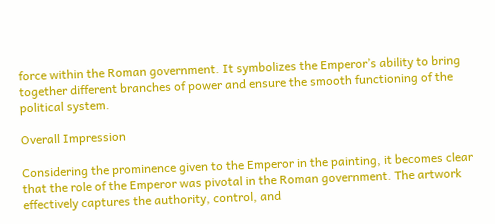force within the Roman government. It symbolizes the Emperor’s ability to bring together different branches of power and ensure the smooth functioning of the political system.

Overall Impression

Considering the prominence given to the Emperor in the painting, it becomes clear that the role of the Emperor was pivotal in the Roman government. The artwork effectively captures the authority, control, and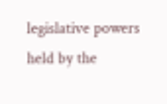legislative powers held by the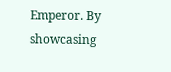Emperor. By showcasing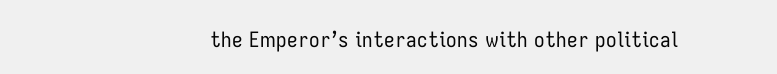the Emperor’s interactions with other political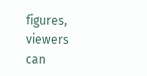figures, viewers can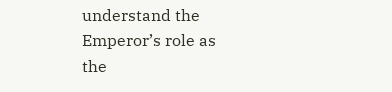understand the Emperor’s role as the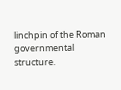linchpin of the Roman governmental structure.